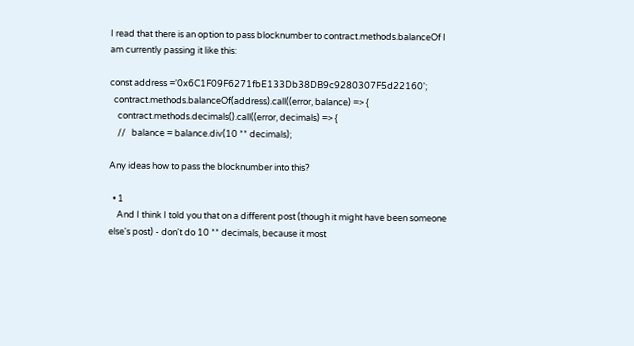I read that there is an option to pass blocknumber to contract.methods.balanceOf I am currently passing it like this:

const address ='0x6C1F09F6271fbE133Db38DB9c9280307F5d22160';
  contract.methods.balanceOf(address).call((error, balance) => {
    contract.methods.decimals().call((error, decimals) => {
    //   balance = balance.div(10 ** decimals);

Any ideas how to pass the blocknumber into this?

  • 1
    And I think I told you that on a different post (though it might have been someone else's post) - don't do 10 ** decimals, because it most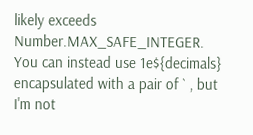likely exceeds Number.MAX_SAFE_INTEGER. You can instead use 1e${decimals} encapsulated with a pair of ` , but I'm not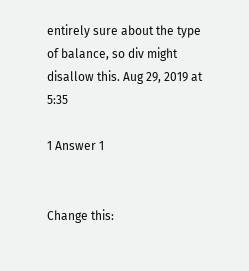entirely sure about the type of balance, so div might disallow this. Aug 29, 2019 at 5:35

1 Answer 1


Change this: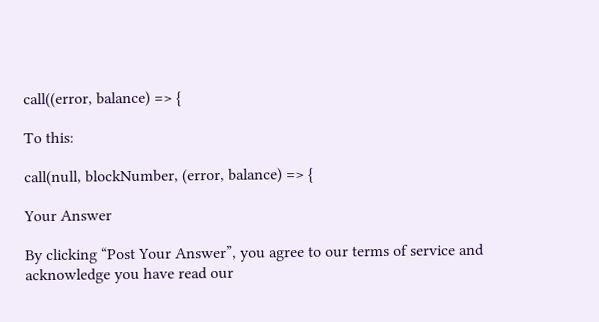call((error, balance) => {

To this:

call(null, blockNumber, (error, balance) => {

Your Answer

By clicking “Post Your Answer”, you agree to our terms of service and acknowledge you have read our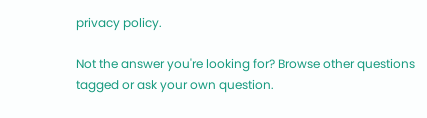privacy policy.

Not the answer you're looking for? Browse other questions tagged or ask your own question.